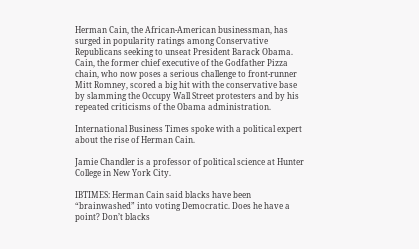Herman Cain, the African-American businessman, has surged in popularity ratings among Conservative Republicans seeking to unseat President Barack Obama. Cain, the former chief executive of the Godfather Pizza chain, who now poses a serious challenge to front-runner Mitt Romney, scored a big hit with the conservative base by slamming the Occupy Wall Street protesters and by his repeated criticisms of the Obama administration.

International Business Times spoke with a political expert about the rise of Herman Cain.

Jamie Chandler is a professor of political science at Hunter College in New York City.

IBTIMES: Herman Cain said blacks have been “brainwashed” into voting Democratic. Does he have a point? Don’t blacks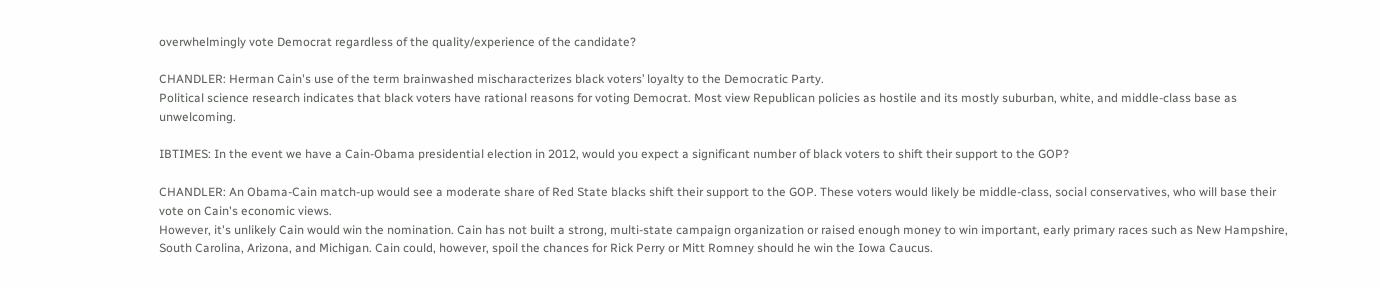overwhelmingly vote Democrat regardless of the quality/experience of the candidate?

CHANDLER: Herman Cain's use of the term brainwashed mischaracterizes black voters’ loyalty to the Democratic Party.
Political science research indicates that black voters have rational reasons for voting Democrat. Most view Republican policies as hostile and its mostly suburban, white, and middle-class base as unwelcoming.

IBTIMES: In the event we have a Cain-Obama presidential election in 2012, would you expect a significant number of black voters to shift their support to the GOP?

CHANDLER: An Obama-Cain match-up would see a moderate share of Red State blacks shift their support to the GOP. These voters would likely be middle-class, social conservatives, who will base their vote on Cain's economic views.
However, it's unlikely Cain would win the nomination. Cain has not built a strong, multi-state campaign organization or raised enough money to win important, early primary races such as New Hampshire, South Carolina, Arizona, and Michigan. Cain could, however, spoil the chances for Rick Perry or Mitt Romney should he win the Iowa Caucus.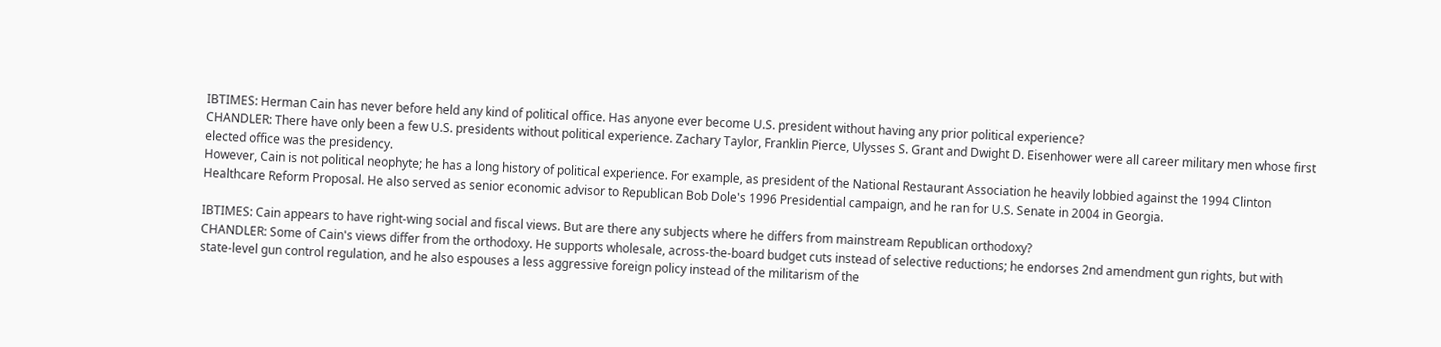IBTIMES: Herman Cain has never before held any kind of political office. Has anyone ever become U.S. president without having any prior political experience?
CHANDLER: There have only been a few U.S. presidents without political experience. Zachary Taylor, Franklin Pierce, Ulysses S. Grant and Dwight D. Eisenhower were all career military men whose first elected office was the presidency.
However, Cain is not political neophyte; he has a long history of political experience. For example, as president of the National Restaurant Association he heavily lobbied against the 1994 Clinton Healthcare Reform Proposal. He also served as senior economic advisor to Republican Bob Dole's 1996 Presidential campaign, and he ran for U.S. Senate in 2004 in Georgia.

IBTIMES: Cain appears to have right-wing social and fiscal views. But are there any subjects where he differs from mainstream Republican orthodoxy?
CHANDLER: Some of Cain's views differ from the orthodoxy. He supports wholesale, across-the-board budget cuts instead of selective reductions; he endorses 2nd amendment gun rights, but with state-level gun control regulation, and he also espouses a less aggressive foreign policy instead of the militarism of the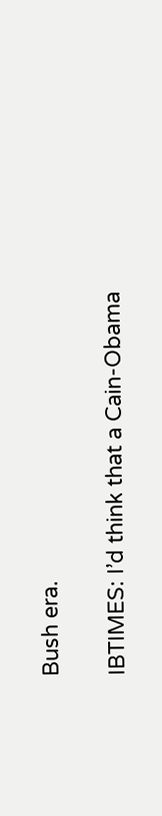Bush era.

IBTIMES: I’d think that a Cain-Obama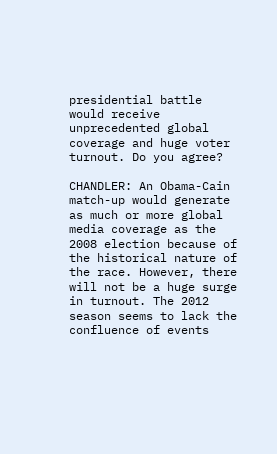presidential battle would receive unprecedented global coverage and huge voter turnout. Do you agree?

CHANDLER: An Obama-Cain match-up would generate as much or more global media coverage as the 2008 election because of the historical nature of the race. However, there will not be a huge surge in turnout. The 2012 season seems to lack the confluence of events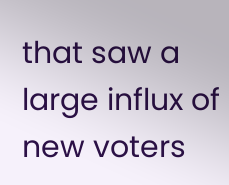that saw a large influx of new voters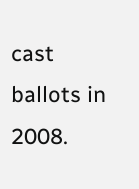cast ballots in 2008.